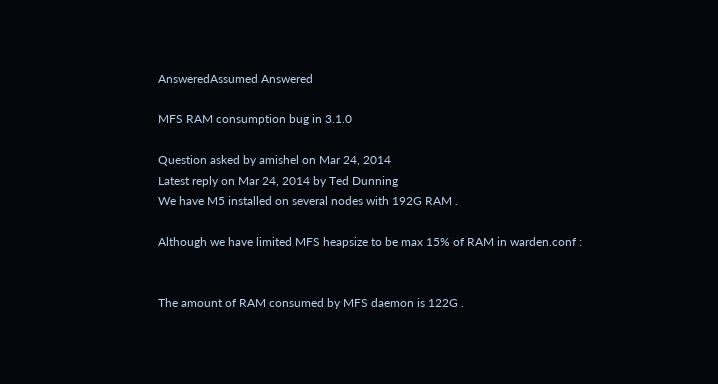AnsweredAssumed Answered

MFS RAM consumption bug in 3.1.0

Question asked by amishel on Mar 24, 2014
Latest reply on Mar 24, 2014 by Ted Dunning
We have M5 installed on several nodes with 192G RAM .

Although we have limited MFS heapsize to be max 15% of RAM in warden.conf :


The amount of RAM consumed by MFS daemon is 122G .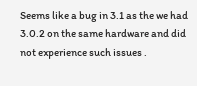Seems like a bug in 3.1 as the we had 3.0.2 on the same hardware and did not experience such issues .